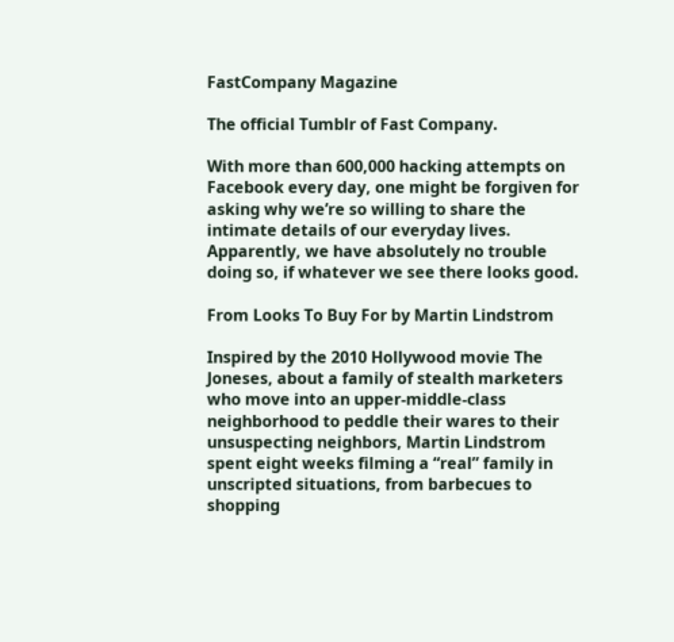FastCompany Magazine

The official Tumblr of Fast Company.

With more than 600,000 hacking attempts on Facebook every day, one might be forgiven for asking why we’re so willing to share the intimate details of our everyday lives. Apparently, we have absolutely no trouble doing so, if whatever we see there looks good.

From Looks To Buy For by Martin Lindstrom

Inspired by the 2010 Hollywood movie The Joneses, about a family of stealth marketers who move into an upper-middle-class neighborhood to peddle their wares to their unsuspecting neighbors, Martin Lindstrom spent eight weeks filming a “real” family in unscripted situations, from barbecues to shopping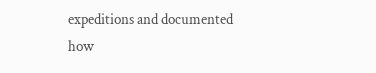expeditions and documented how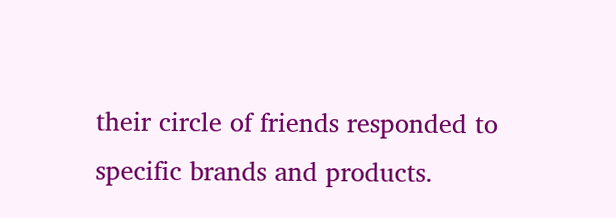their circle of friends responded to specific brands and products.